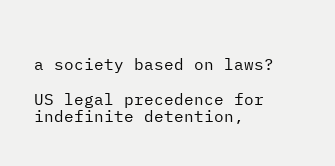a society based on laws?

US legal precedence for indefinite detention,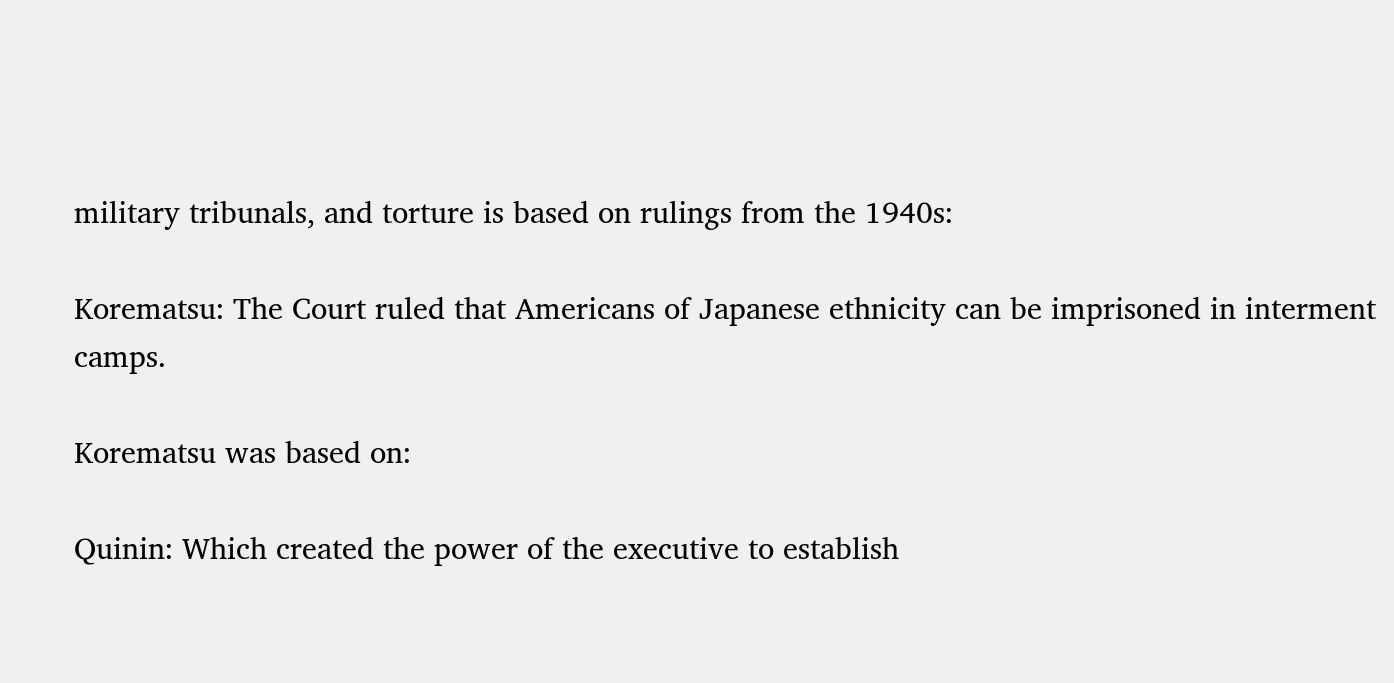military tribunals, and torture is based on rulings from the 1940s:

Korematsu: The Court ruled that Americans of Japanese ethnicity can be imprisoned in interment camps.

Korematsu was based on:

Quinin: Which created the power of the executive to establish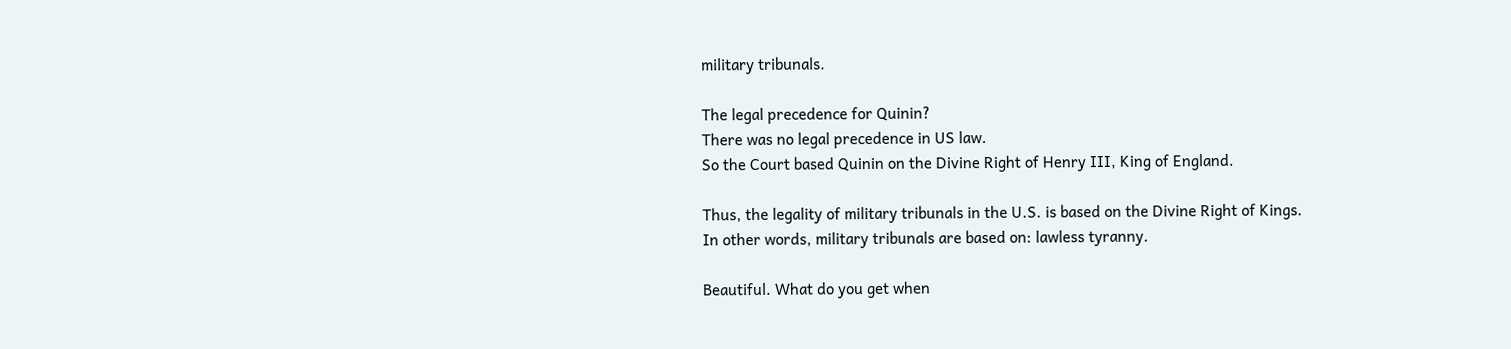military tribunals.

The legal precedence for Quinin?
There was no legal precedence in US law.
So the Court based Quinin on the Divine Right of Henry III, King of England.

Thus, the legality of military tribunals in the U.S. is based on the Divine Right of Kings.
In other words, military tribunals are based on: lawless tyranny.

Beautiful. What do you get when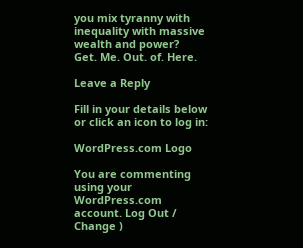you mix tyranny with inequality with massive wealth and power?
Get. Me. Out. of. Here.

Leave a Reply

Fill in your details below or click an icon to log in:

WordPress.com Logo

You are commenting using your WordPress.com account. Log Out /  Change )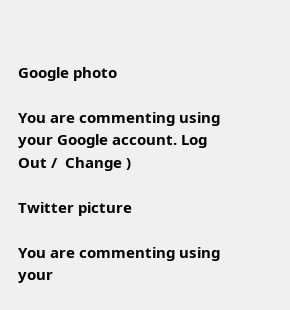Google photo

You are commenting using your Google account. Log Out /  Change )

Twitter picture

You are commenting using your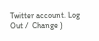Twitter account. Log Out /  Change )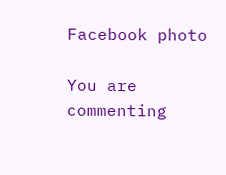Facebook photo

You are commenting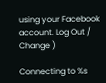using your Facebook account. Log Out /  Change )

Connecting to %s